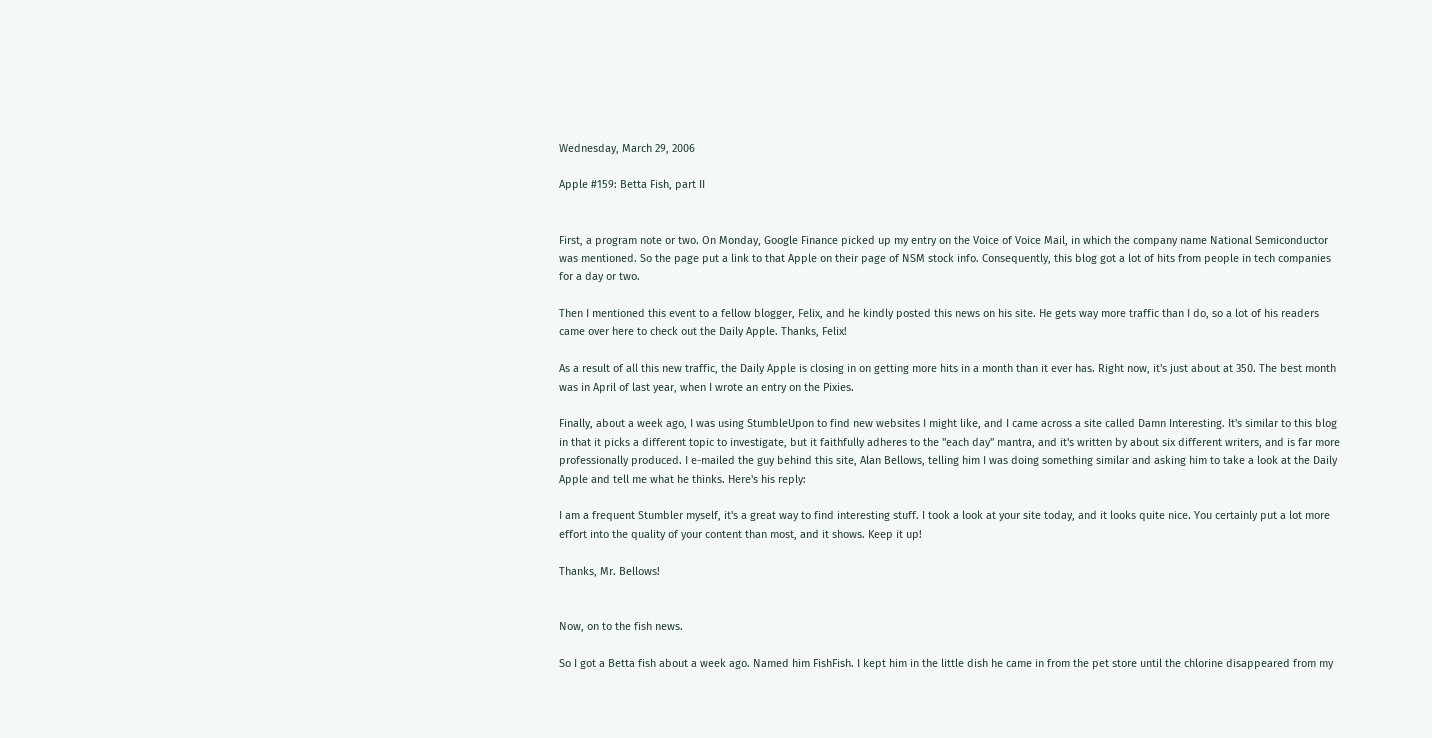Wednesday, March 29, 2006

Apple #159: Betta Fish, part II


First, a program note or two. On Monday, Google Finance picked up my entry on the Voice of Voice Mail, in which the company name National Semiconductor was mentioned. So the page put a link to that Apple on their page of NSM stock info. Consequently, this blog got a lot of hits from people in tech companies for a day or two.

Then I mentioned this event to a fellow blogger, Felix, and he kindly posted this news on his site. He gets way more traffic than I do, so a lot of his readers came over here to check out the Daily Apple. Thanks, Felix!

As a result of all this new traffic, the Daily Apple is closing in on getting more hits in a month than it ever has. Right now, it's just about at 350. The best month was in April of last year, when I wrote an entry on the Pixies.

Finally, about a week ago, I was using StumbleUpon to find new websites I might like, and I came across a site called Damn Interesting. It's similar to this blog in that it picks a different topic to investigate, but it faithfully adheres to the "each day" mantra, and it's written by about six different writers, and is far more professionally produced. I e-mailed the guy behind this site, Alan Bellows, telling him I was doing something similar and asking him to take a look at the Daily Apple and tell me what he thinks. Here's his reply:

I am a frequent Stumbler myself, it's a great way to find interesting stuff. I took a look at your site today, and it looks quite nice. You certainly put a lot more effort into the quality of your content than most, and it shows. Keep it up!

Thanks, Mr. Bellows!


Now, on to the fish news.

So I got a Betta fish about a week ago. Named him FishFish. I kept him in the little dish he came in from the pet store until the chlorine disappeared from my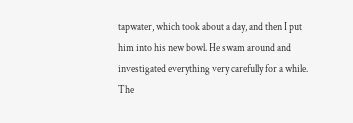tapwater, which took about a day, and then I put him into his new bowl. He swam around and investigated everything very carefully for a while. The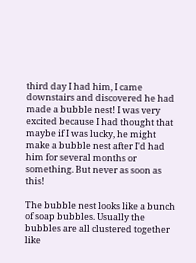third day I had him, I came downstairs and discovered he had made a bubble nest! I was very excited because I had thought that maybe if I was lucky, he might make a bubble nest after I'd had him for several months or something. But never as soon as this!

The bubble nest looks like a bunch of soap bubbles. Usually the bubbles are all clustered together like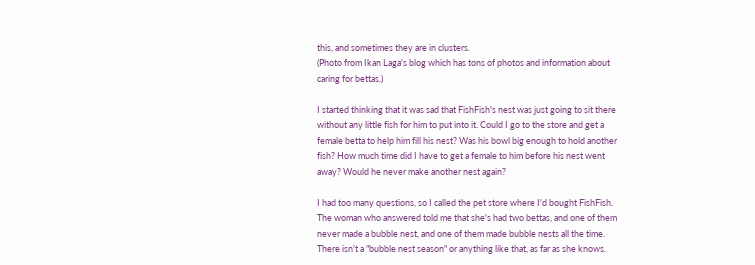this, and sometimes they are in clusters.
(Photo from Ikan Laga's blog which has tons of photos and information about caring for bettas.)

I started thinking that it was sad that FishFish's nest was just going to sit there without any little fish for him to put into it. Could I go to the store and get a female betta to help him fill his nest? Was his bowl big enough to hold another fish? How much time did I have to get a female to him before his nest went away? Would he never make another nest again?

I had too many questions, so I called the pet store where I'd bought FishFish. The woman who answered told me that she's had two bettas, and one of them never made a bubble nest, and one of them made bubble nests all the time. There isn't a "bubble nest season" or anything like that, as far as she knows.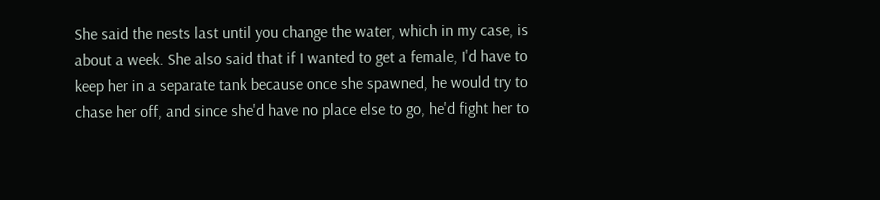She said the nests last until you change the water, which in my case, is about a week. She also said that if I wanted to get a female, I'd have to keep her in a separate tank because once she spawned, he would try to chase her off, and since she'd have no place else to go, he'd fight her to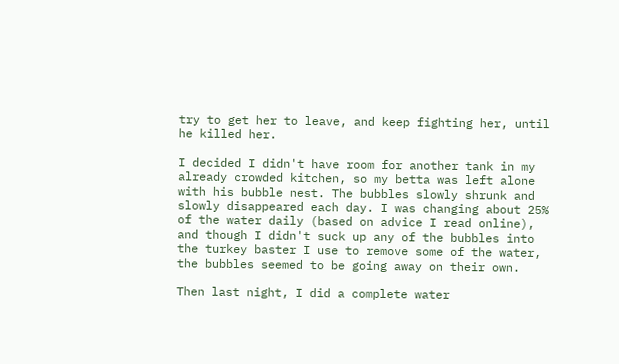try to get her to leave, and keep fighting her, until he killed her.

I decided I didn't have room for another tank in my already crowded kitchen, so my betta was left alone with his bubble nest. The bubbles slowly shrunk and slowly disappeared each day. I was changing about 25% of the water daily (based on advice I read online), and though I didn't suck up any of the bubbles into the turkey baster I use to remove some of the water, the bubbles seemed to be going away on their own.

Then last night, I did a complete water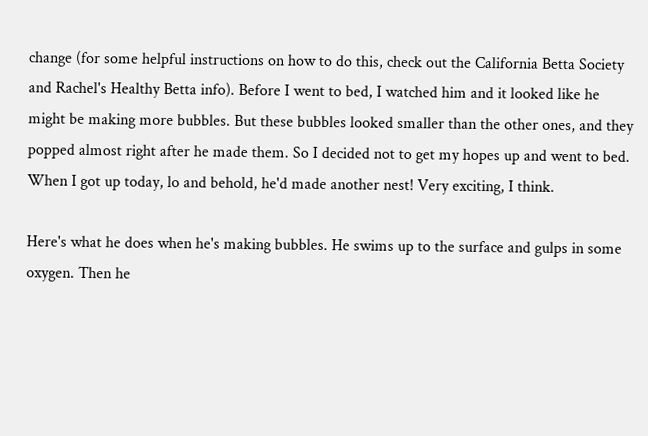change (for some helpful instructions on how to do this, check out the California Betta Society and Rachel's Healthy Betta info). Before I went to bed, I watched him and it looked like he might be making more bubbles. But these bubbles looked smaller than the other ones, and they popped almost right after he made them. So I decided not to get my hopes up and went to bed. When I got up today, lo and behold, he'd made another nest! Very exciting, I think.

Here's what he does when he's making bubbles. He swims up to the surface and gulps in some oxygen. Then he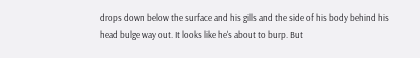drops down below the surface and his gills and the side of his body behind his head bulge way out. It looks like he's about to burp. But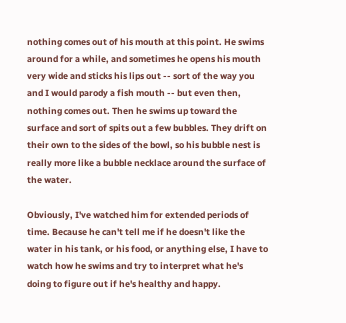nothing comes out of his mouth at this point. He swims around for a while, and sometimes he opens his mouth very wide and sticks his lips out -- sort of the way you and I would parody a fish mouth -- but even then, nothing comes out. Then he swims up toward the surface and sort of spits out a few bubbles. They drift on their own to the sides of the bowl, so his bubble nest is really more like a bubble necklace around the surface of the water.

Obviously, I've watched him for extended periods of time. Because he can't tell me if he doesn't like the water in his tank, or his food, or anything else, I have to watch how he swims and try to interpret what he's doing to figure out if he's healthy and happy.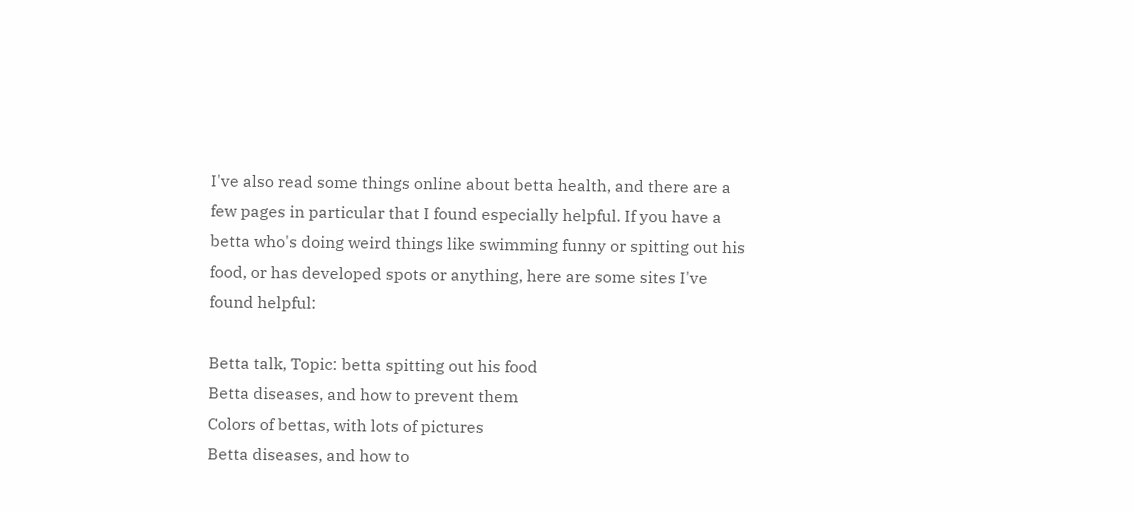I've also read some things online about betta health, and there are a few pages in particular that I found especially helpful. If you have a betta who's doing weird things like swimming funny or spitting out his food, or has developed spots or anything, here are some sites I've found helpful:

Betta talk, Topic: betta spitting out his food
Betta diseases, and how to prevent them
Colors of bettas, with lots of pictures
Betta diseases, and how to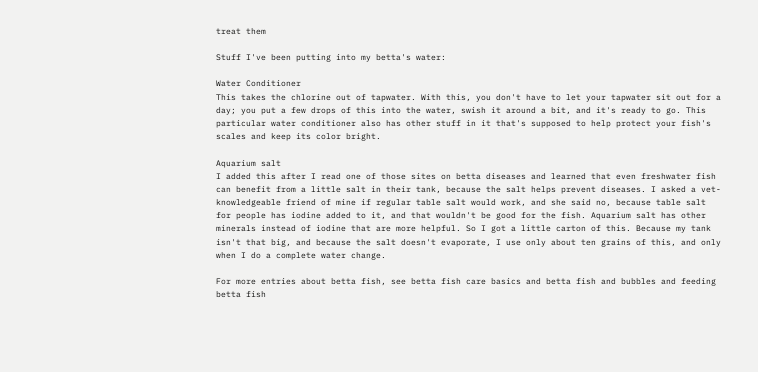treat them

Stuff I've been putting into my betta's water:

Water Conditioner
This takes the chlorine out of tapwater. With this, you don't have to let your tapwater sit out for a day; you put a few drops of this into the water, swish it around a bit, and it's ready to go. This particular water conditioner also has other stuff in it that's supposed to help protect your fish's scales and keep its color bright.

Aquarium salt
I added this after I read one of those sites on betta diseases and learned that even freshwater fish can benefit from a little salt in their tank, because the salt helps prevent diseases. I asked a vet-knowledgeable friend of mine if regular table salt would work, and she said no, because table salt for people has iodine added to it, and that wouldn't be good for the fish. Aquarium salt has other minerals instead of iodine that are more helpful. So I got a little carton of this. Because my tank isn't that big, and because the salt doesn't evaporate, I use only about ten grains of this, and only when I do a complete water change.

For more entries about betta fish, see betta fish care basics and betta fish and bubbles and feeding betta fish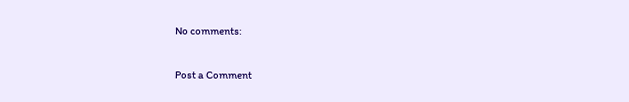No comments:

Post a Comment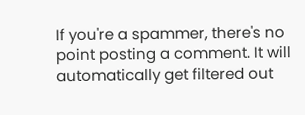If you're a spammer, there's no point posting a comment. It will automatically get filtered out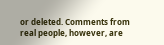or deleted. Comments from real people, however, are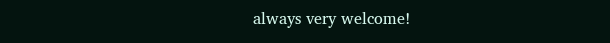always very welcome!